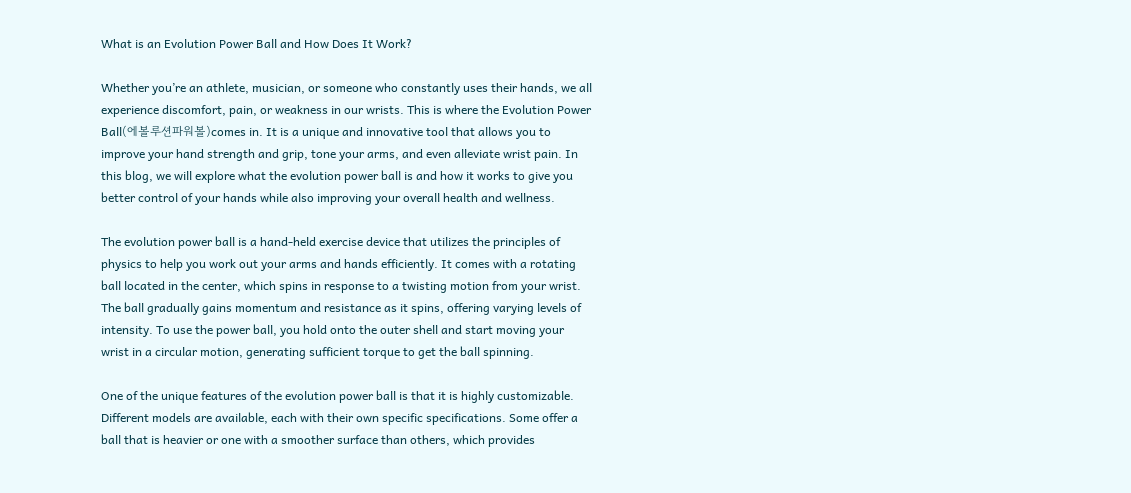What is an Evolution Power Ball and How Does It Work?

Whether you’re an athlete, musician, or someone who constantly uses their hands, we all experience discomfort, pain, or weakness in our wrists. This is where the Evolution Power Ball(에볼루션파워볼)comes in. It is a unique and innovative tool that allows you to improve your hand strength and grip, tone your arms, and even alleviate wrist pain. In this blog, we will explore what the evolution power ball is and how it works to give you better control of your hands while also improving your overall health and wellness.

The evolution power ball is a hand-held exercise device that utilizes the principles of physics to help you work out your arms and hands efficiently. It comes with a rotating ball located in the center, which spins in response to a twisting motion from your wrist. The ball gradually gains momentum and resistance as it spins, offering varying levels of intensity. To use the power ball, you hold onto the outer shell and start moving your wrist in a circular motion, generating sufficient torque to get the ball spinning.

One of the unique features of the evolution power ball is that it is highly customizable. Different models are available, each with their own specific specifications. Some offer a ball that is heavier or one with a smoother surface than others, which provides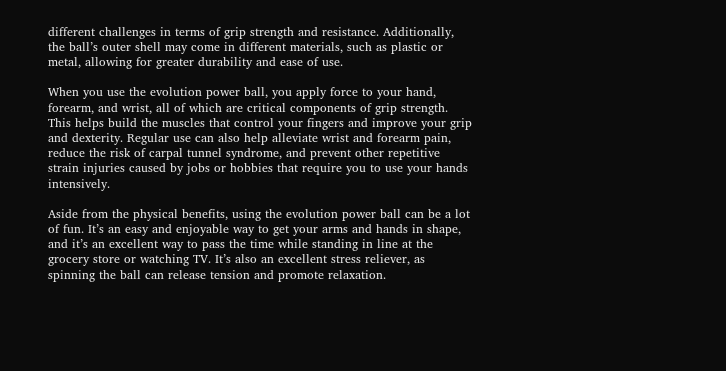different challenges in terms of grip strength and resistance. Additionally, the ball’s outer shell may come in different materials, such as plastic or metal, allowing for greater durability and ease of use.

When you use the evolution power ball, you apply force to your hand, forearm, and wrist, all of which are critical components of grip strength. This helps build the muscles that control your fingers and improve your grip and dexterity. Regular use can also help alleviate wrist and forearm pain, reduce the risk of carpal tunnel syndrome, and prevent other repetitive strain injuries caused by jobs or hobbies that require you to use your hands intensively.

Aside from the physical benefits, using the evolution power ball can be a lot of fun. It’s an easy and enjoyable way to get your arms and hands in shape, and it’s an excellent way to pass the time while standing in line at the grocery store or watching TV. It’s also an excellent stress reliever, as spinning the ball can release tension and promote relaxation.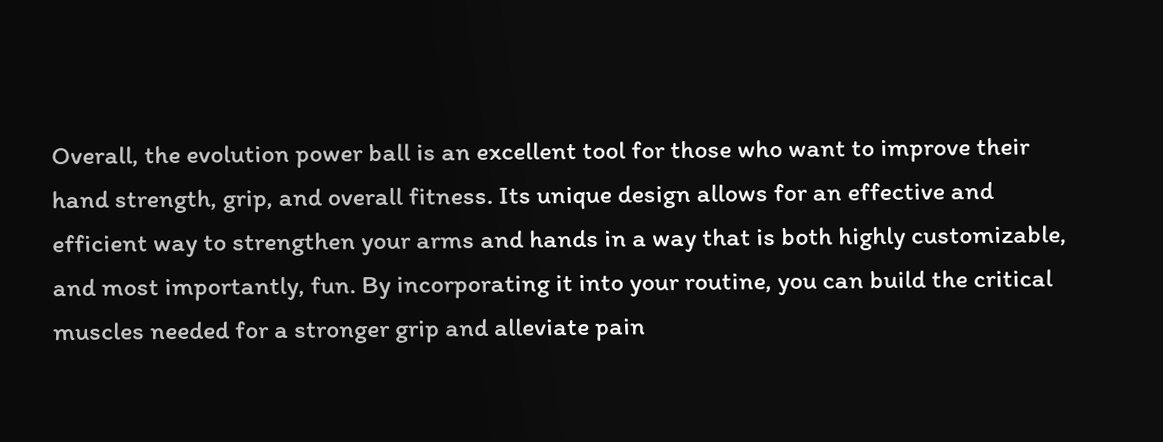Overall, the evolution power ball is an excellent tool for those who want to improve their hand strength, grip, and overall fitness. Its unique design allows for an effective and efficient way to strengthen your arms and hands in a way that is both highly customizable, and most importantly, fun. By incorporating it into your routine, you can build the critical muscles needed for a stronger grip and alleviate pain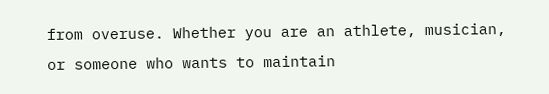from overuse. Whether you are an athlete, musician, or someone who wants to maintain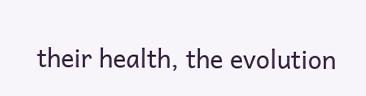their health, the evolution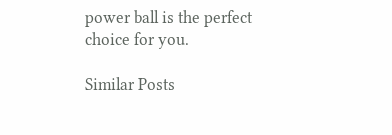power ball is the perfect choice for you.

Similar Posts